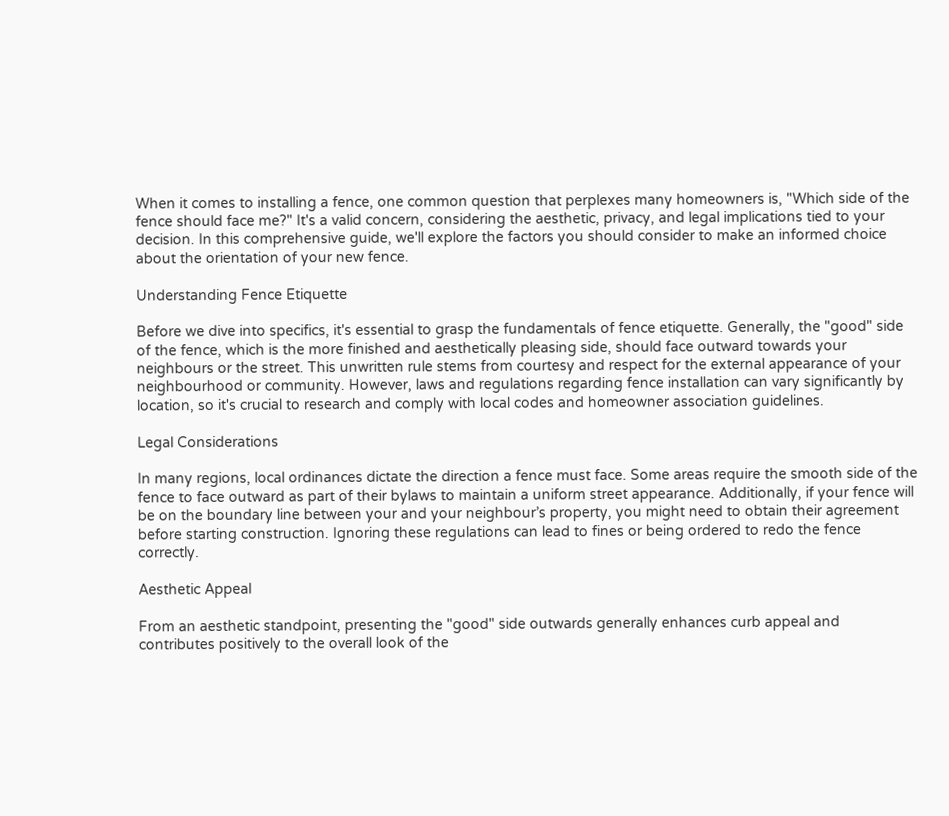When it comes to installing a fence, one common question that perplexes many homeowners is, "Which side of the fence should face me?" It's a valid concern, considering the aesthetic, privacy, and legal implications tied to your decision. In this comprehensive guide, we'll explore the factors you should consider to make an informed choice about the orientation of your new fence.

Understanding Fence Etiquette

Before we dive into specifics, it's essential to grasp the fundamentals of fence etiquette. Generally, the "good" side of the fence, which is the more finished and aesthetically pleasing side, should face outward towards your neighbours or the street. This unwritten rule stems from courtesy and respect for the external appearance of your neighbourhood or community. However, laws and regulations regarding fence installation can vary significantly by location, so it's crucial to research and comply with local codes and homeowner association guidelines.

Legal Considerations

In many regions, local ordinances dictate the direction a fence must face. Some areas require the smooth side of the fence to face outward as part of their bylaws to maintain a uniform street appearance. Additionally, if your fence will be on the boundary line between your and your neighbour’s property, you might need to obtain their agreement before starting construction. Ignoring these regulations can lead to fines or being ordered to redo the fence correctly.

Aesthetic Appeal

From an aesthetic standpoint, presenting the "good" side outwards generally enhances curb appeal and contributes positively to the overall look of the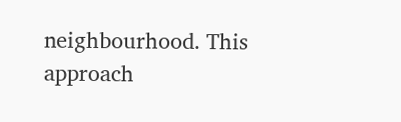neighbourhood. This approach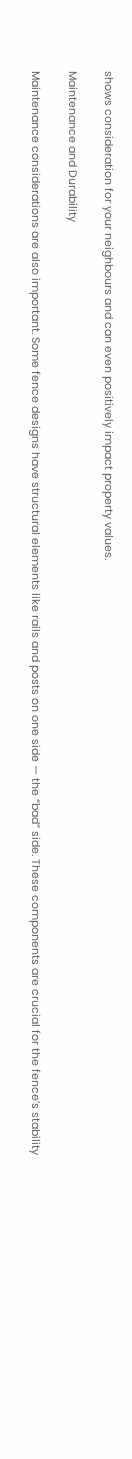shows consideration for your neighbours and can even positively impact property values.

Maintenance and Durability

Maintenance considerations are also important. Some fence designs have structural elements like rails and posts on one side — the “bad” side. These components are crucial for the fence’s stability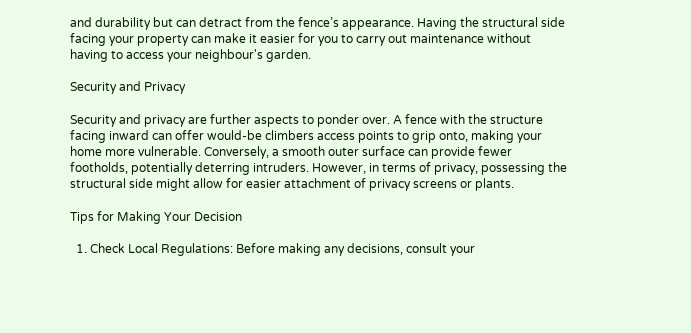and durability but can detract from the fence’s appearance. Having the structural side facing your property can make it easier for you to carry out maintenance without having to access your neighbour's garden.

Security and Privacy

Security and privacy are further aspects to ponder over. A fence with the structure facing inward can offer would-be climbers access points to grip onto, making your home more vulnerable. Conversely, a smooth outer surface can provide fewer footholds, potentially deterring intruders. However, in terms of privacy, possessing the structural side might allow for easier attachment of privacy screens or plants.

Tips for Making Your Decision

  1. Check Local Regulations: Before making any decisions, consult your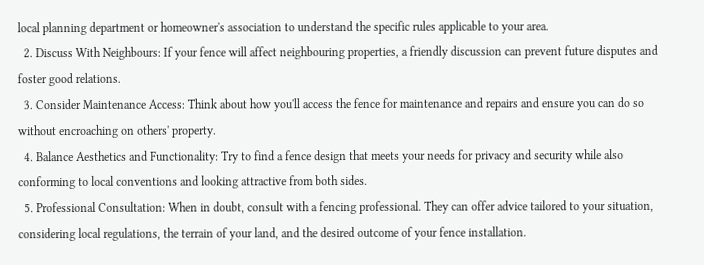local planning department or homeowner's association to understand the specific rules applicable to your area.
  2. Discuss With Neighbours: If your fence will affect neighbouring properties, a friendly discussion can prevent future disputes and foster good relations.
  3. Consider Maintenance Access: Think about how you'll access the fence for maintenance and repairs and ensure you can do so without encroaching on others' property.
  4. Balance Aesthetics and Functionality: Try to find a fence design that meets your needs for privacy and security while also conforming to local conventions and looking attractive from both sides.
  5. Professional Consultation: When in doubt, consult with a fencing professional. They can offer advice tailored to your situation, considering local regulations, the terrain of your land, and the desired outcome of your fence installation.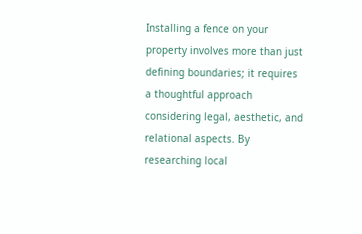Installing a fence on your property involves more than just defining boundaries; it requires a thoughtful approach considering legal, aesthetic, and relational aspects. By researching local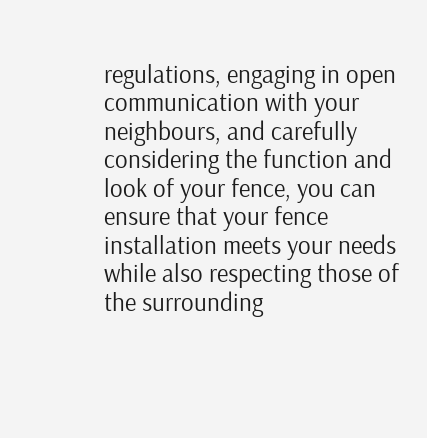regulations, engaging in open communication with your neighbours, and carefully considering the function and look of your fence, you can ensure that your fence installation meets your needs while also respecting those of the surrounding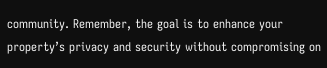community. Remember, the goal is to enhance your property’s privacy and security without compromising on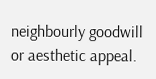neighbourly goodwill or aesthetic appeal.